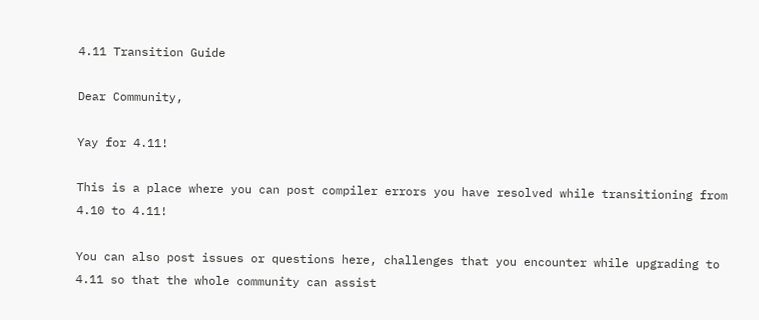4.11 Transition Guide

Dear Community,

Yay for 4.11!

This is a place where you can post compiler errors you have resolved while transitioning from 4.10 to 4.11!

You can also post issues or questions here, challenges that you encounter while upgrading to 4.11 so that the whole community can assist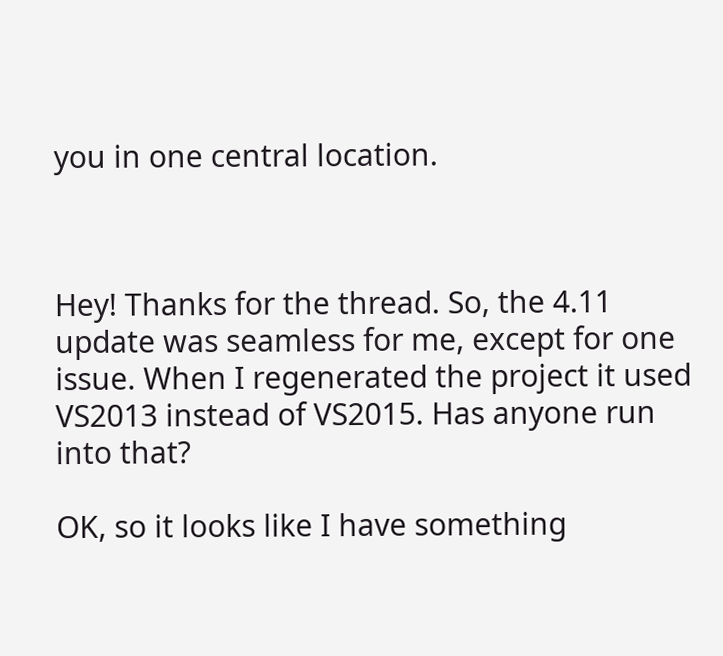you in one central location.



Hey! Thanks for the thread. So, the 4.11 update was seamless for me, except for one issue. When I regenerated the project it used VS2013 instead of VS2015. Has anyone run into that?

OK, so it looks like I have something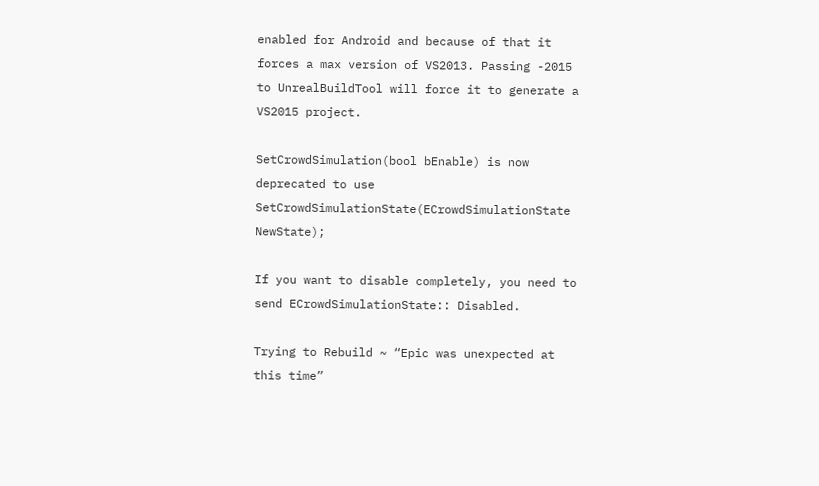enabled for Android and because of that it forces a max version of VS2013. Passing -2015 to UnrealBuildTool will force it to generate a VS2015 project.

SetCrowdSimulation(bool bEnable) is now deprecated to use SetCrowdSimulationState(ECrowdSimulationState NewState);

If you want to disable completely, you need to send ECrowdSimulationState:: Disabled.

Trying to Rebuild ~ “Epic was unexpected at this time”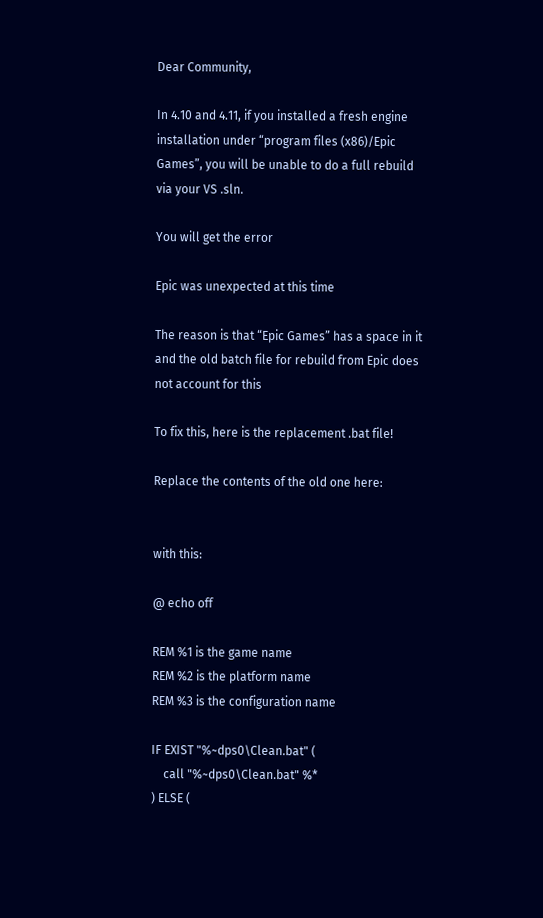Dear Community,

In 4.10 and 4.11, if you installed a fresh engine installation under “program files (x86)/Epic Games”, you will be unable to do a full rebuild via your VS .sln.

You will get the error

Epic was unexpected at this time

The reason is that “Epic Games” has a space in it and the old batch file for rebuild from Epic does not account for this

To fix this, here is the replacement .bat file!

Replace the contents of the old one here:


with this:

@ echo off

REM %1 is the game name
REM %2 is the platform name
REM %3 is the configuration name

IF EXIST "%~dps0\Clean.bat" (
    call "%~dps0\Clean.bat" %*
) ELSE (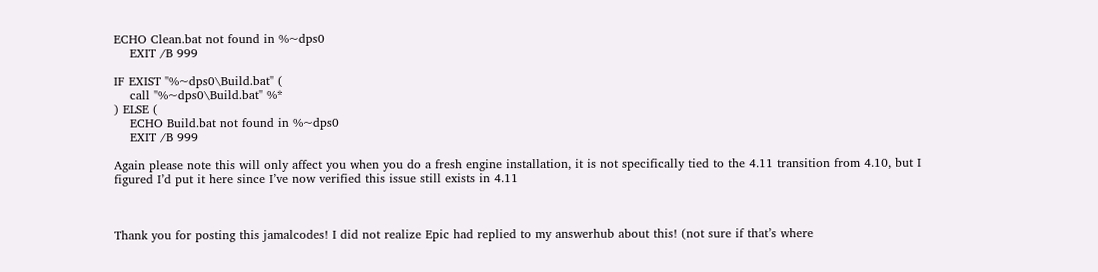ECHO Clean.bat not found in %~dps0
    EXIT /B 999

IF EXIST "%~dps0\Build.bat" (
    call "%~dps0\Build.bat" %*
) ELSE (
    ECHO Build.bat not found in %~dps0
    EXIT /B 999

Again please note this will only affect you when you do a fresh engine installation, it is not specifically tied to the 4.11 transition from 4.10, but I figured I’d put it here since I’ve now verified this issue still exists in 4.11



Thank you for posting this jamalcodes! I did not realize Epic had replied to my answerhub about this! (not sure if that’s where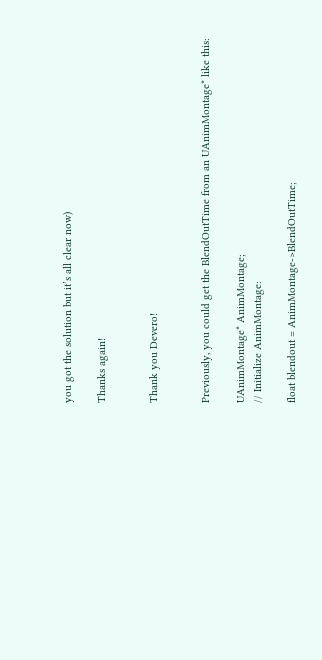you got the solution but it’s all clear now)

Thanks again!


Thank you Devero!


Previously, you could get the BlendOutTime from an UAnimMontage* like this:

UAnimMontage* AnimMontage;
// Initialize AnimMontage:

float blendout = AnimMontage->BlendOutTime;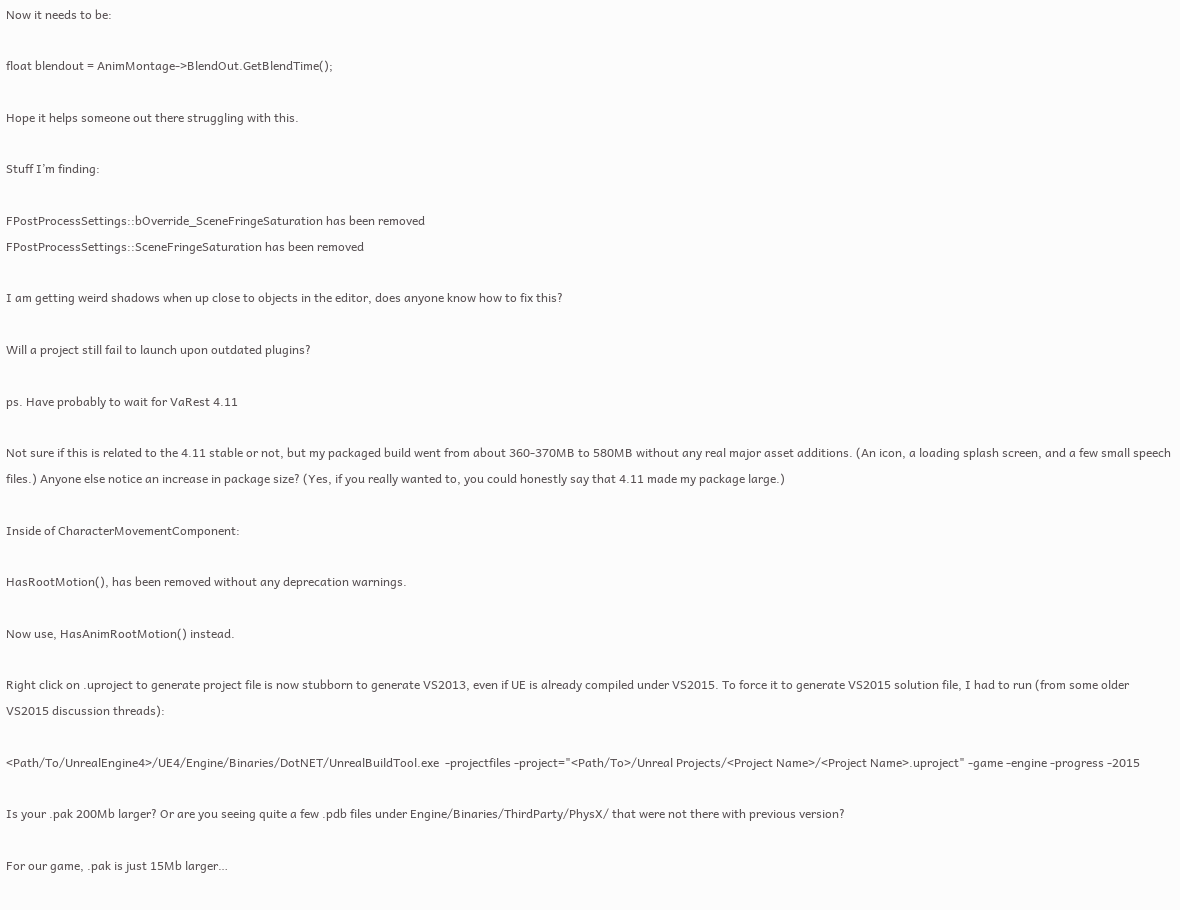Now it needs to be:

float blendout = AnimMontage->BlendOut.GetBlendTime();

Hope it helps someone out there struggling with this.

Stuff I’m finding:

FPostProcessSettings::bOverride_SceneFringeSaturation has been removed
FPostProcessSettings::SceneFringeSaturation has been removed

I am getting weird shadows when up close to objects in the editor, does anyone know how to fix this?

Will a project still fail to launch upon outdated plugins?

ps. Have probably to wait for VaRest 4.11

Not sure if this is related to the 4.11 stable or not, but my packaged build went from about 360-370MB to 580MB without any real major asset additions. (An icon, a loading splash screen, and a few small speech files.) Anyone else notice an increase in package size? (Yes, if you really wanted to, you could honestly say that 4.11 made my package large.)

Inside of CharacterMovementComponent:

HasRootMotion(), has been removed without any deprecation warnings.

Now use, HasAnimRootMotion() instead.

Right click on .uproject to generate project file is now stubborn to generate VS2013, even if UE is already compiled under VS2015. To force it to generate VS2015 solution file, I had to run (from some older VS2015 discussion threads):

<Path/To/UnrealEngine4>/UE4/Engine/Binaries/DotNET/UnrealBuildTool.exe  -projectfiles -project="<Path/To>/Unreal Projects/<Project Name>/<Project Name>.uproject" -game -engine -progress -2015

Is your .pak 200Mb larger? Or are you seeing quite a few .pdb files under Engine/Binaries/ThirdParty/PhysX/ that were not there with previous version?

For our game, .pak is just 15Mb larger…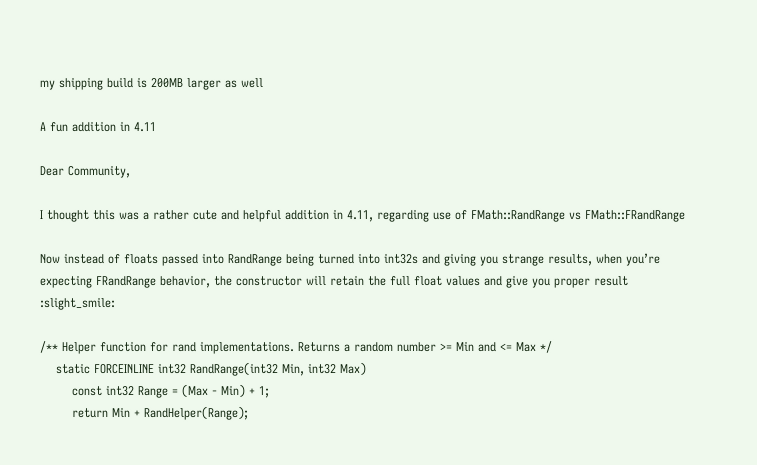my shipping build is 200MB larger as well

A fun addition in 4.11

Dear Community,

I thought this was a rather cute and helpful addition in 4.11, regarding use of FMath::RandRange vs FMath::FRandRange

Now instead of floats passed into RandRange being turned into int32s and giving you strange results, when you’re expecting FRandRange behavior, the constructor will retain the full float values and give you proper result :slight_smile:

/** Helper function for rand implementations. Returns a random number >= Min and <= Max */
    static FORCEINLINE int32 RandRange(int32 Min, int32 Max)
        const int32 Range = (Max - Min) + 1;
        return Min + RandHelper(Range);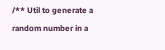/** Util to generate a random number in a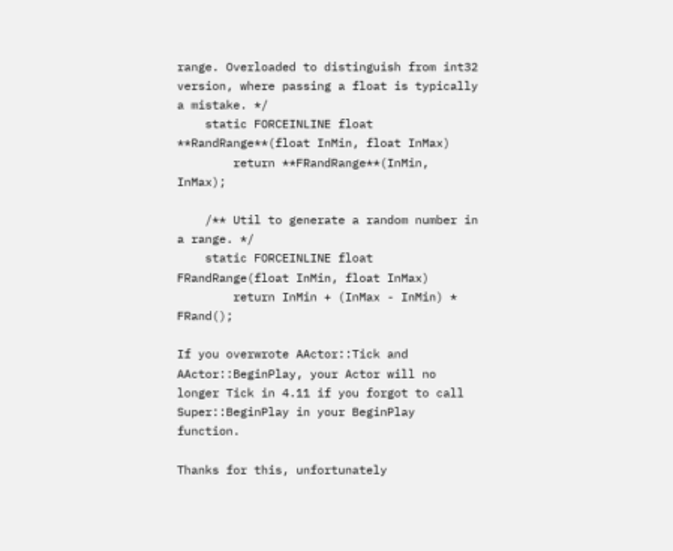range. Overloaded to distinguish from int32 version, where passing a float is typically a mistake. */
    static FORCEINLINE float **RandRange**(float InMin, float InMax)
        return **FRandRange**(InMin, InMax);

    /** Util to generate a random number in a range. */
    static FORCEINLINE float FRandRange(float InMin, float InMax)
        return InMin + (InMax - InMin) * FRand();

If you overwrote AActor::Tick and AActor::BeginPlay, your Actor will no longer Tick in 4.11 if you forgot to call Super::BeginPlay in your BeginPlay function.

Thanks for this, unfortunately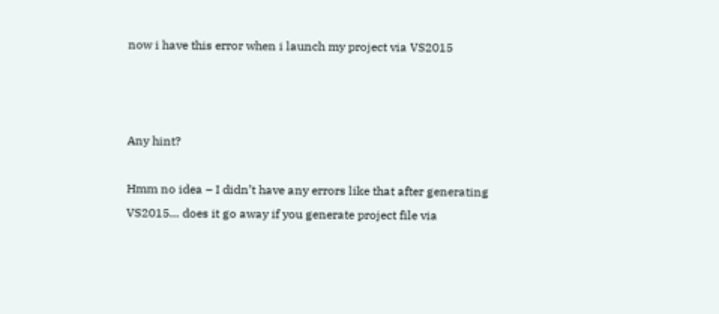now i have this error when i launch my project via VS2015



Any hint?

Hmm no idea – I didn’t have any errors like that after generating VS2015… does it go away if you generate project file via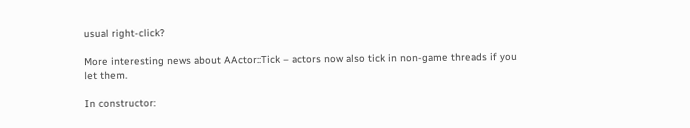usual right-click?

More interesting news about AActor::Tick – actors now also tick in non-game threads if you let them.

In constructor: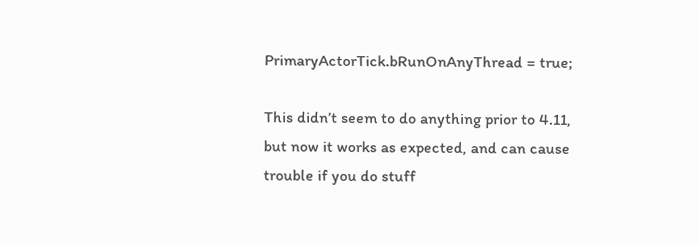PrimaryActorTick.bRunOnAnyThread = true;

This didn’t seem to do anything prior to 4.11, but now it works as expected, and can cause trouble if you do stuff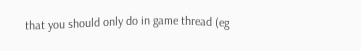that you should only do in game thread (eg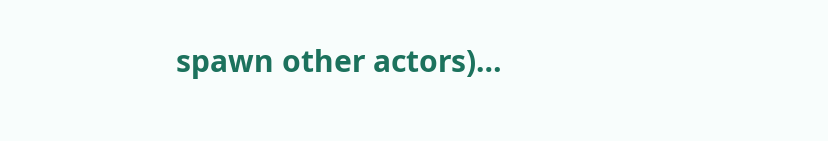spawn other actors)…